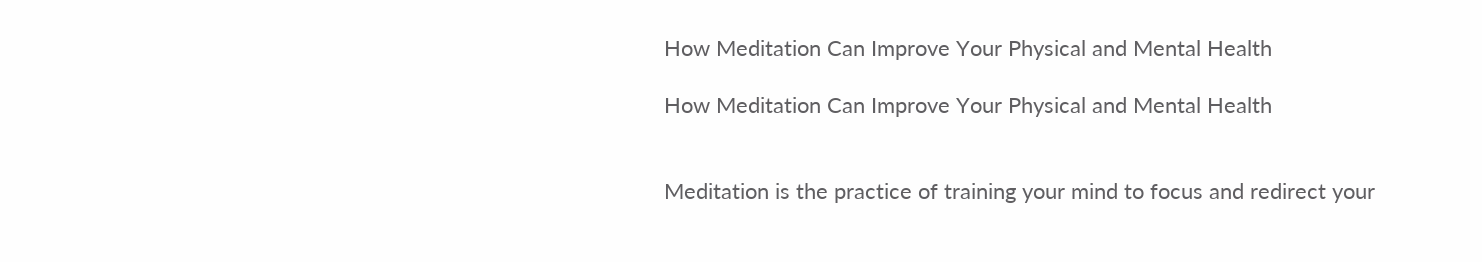How Meditation Can Improve Your Physical and Mental Health

How Meditation Can Improve Your Physical and Mental Health


Meditation is the practice of training your mind to focus and redirect your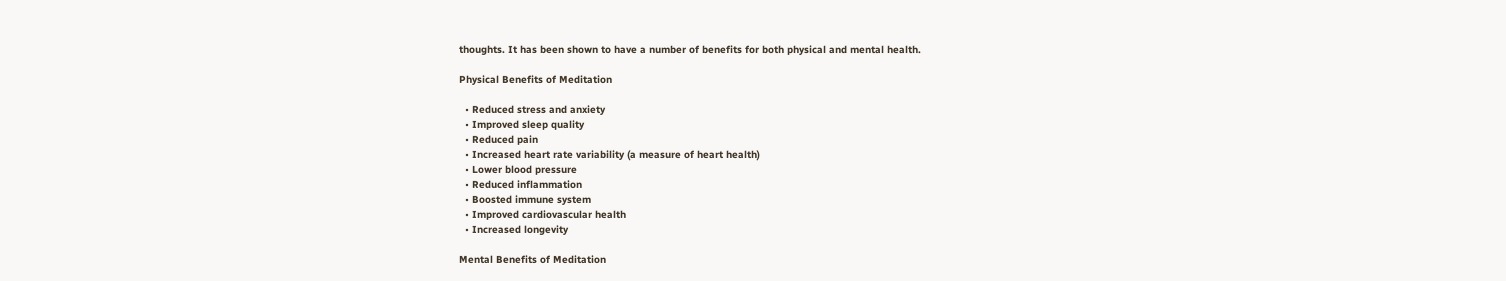thoughts. It has been shown to have a number of benefits for both physical and mental health.

Physical Benefits of Meditation

  • Reduced stress and anxiety
  • Improved sleep quality
  • Reduced pain
  • Increased heart rate variability (a measure of heart health)
  • Lower blood pressure
  • Reduced inflammation
  • Boosted immune system
  • Improved cardiovascular health
  • Increased longevity

Mental Benefits of Meditation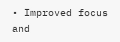• Improved focus and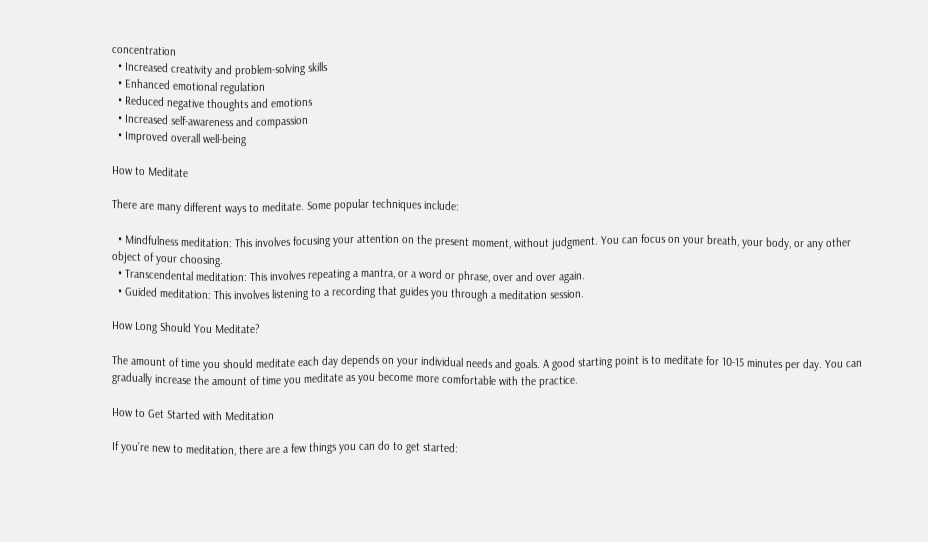concentration
  • Increased creativity and problem-solving skills
  • Enhanced emotional regulation
  • Reduced negative thoughts and emotions
  • Increased self-awareness and compassion
  • Improved overall well-being

How to Meditate

There are many different ways to meditate. Some popular techniques include:

  • Mindfulness meditation: This involves focusing your attention on the present moment, without judgment. You can focus on your breath, your body, or any other object of your choosing.
  • Transcendental meditation: This involves repeating a mantra, or a word or phrase, over and over again.
  • Guided meditation: This involves listening to a recording that guides you through a meditation session.

How Long Should You Meditate?

The amount of time you should meditate each day depends on your individual needs and goals. A good starting point is to meditate for 10-15 minutes per day. You can gradually increase the amount of time you meditate as you become more comfortable with the practice.

How to Get Started with Meditation

If you’re new to meditation, there are a few things you can do to get started: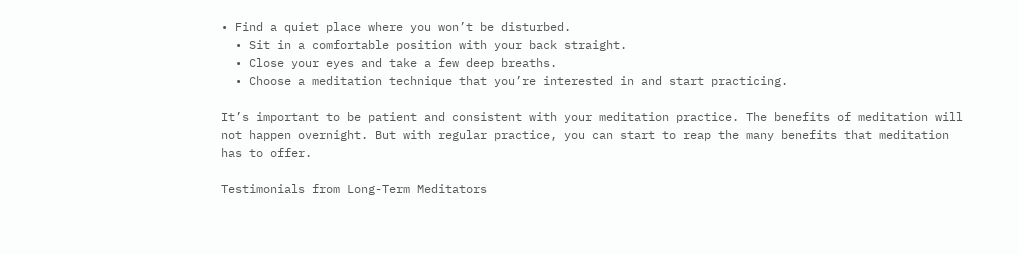• Find a quiet place where you won’t be disturbed.
  • Sit in a comfortable position with your back straight.
  • Close your eyes and take a few deep breaths.
  • Choose a meditation technique that you’re interested in and start practicing.

It’s important to be patient and consistent with your meditation practice. The benefits of meditation will not happen overnight. But with regular practice, you can start to reap the many benefits that meditation has to offer.

Testimonials from Long-Term Meditators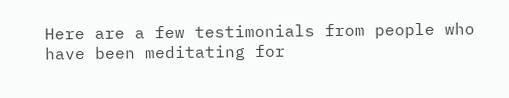Here are a few testimonials from people who have been meditating for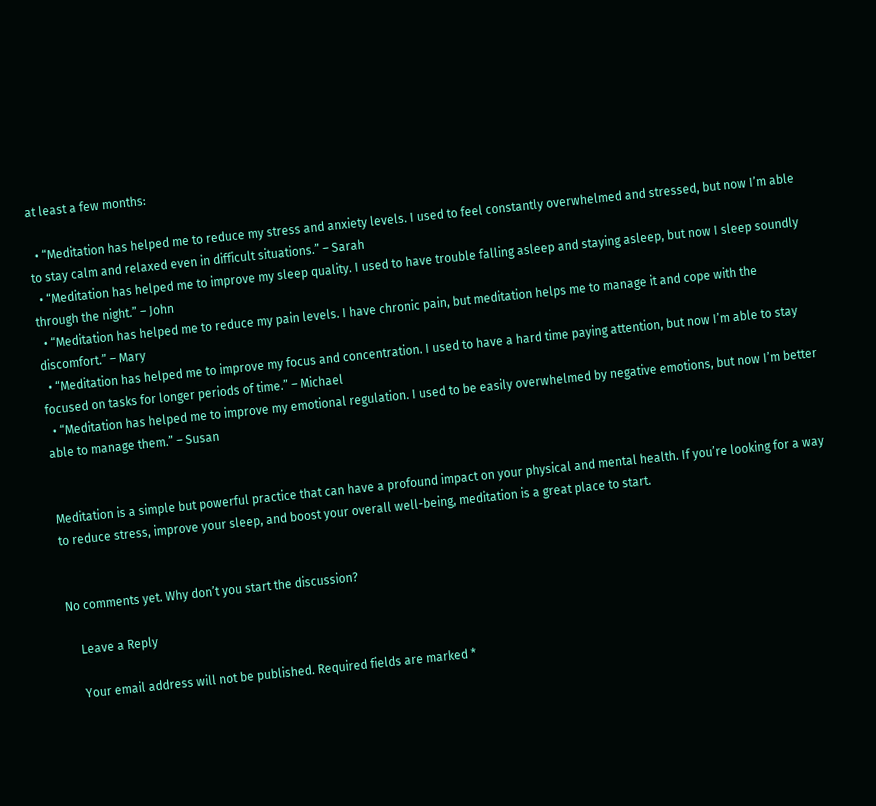at least a few months:

  • “Meditation has helped me to reduce my stress and anxiety levels. I used to feel constantly overwhelmed and stressed, but now I’m able to stay calm and relaxed even in difficult situations.” – Sarah
  • “Meditation has helped me to improve my sleep quality. I used to have trouble falling asleep and staying asleep, but now I sleep soundly through the night.” – John
  • “Meditation has helped me to reduce my pain levels. I have chronic pain, but meditation helps me to manage it and cope with the discomfort.” – Mary
  • “Meditation has helped me to improve my focus and concentration. I used to have a hard time paying attention, but now I’m able to stay focused on tasks for longer periods of time.” – Michael
  • “Meditation has helped me to improve my emotional regulation. I used to be easily overwhelmed by negative emotions, but now I’m better able to manage them.” – Susan


Meditation is a simple but powerful practice that can have a profound impact on your physical and mental health. If you’re looking for a way to reduce stress, improve your sleep, and boost your overall well-being, meditation is a great place to start.


No comments yet. Why don’t you start the discussion?

    Leave a Reply

    Your email address will not be published. Required fields are marked *